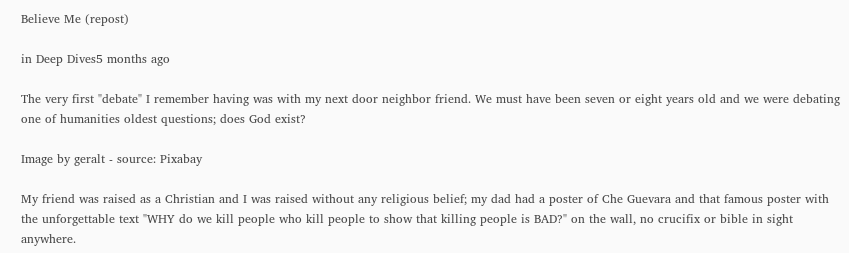Believe Me (repost)

in Deep Dives5 months ago

The very first "debate" I remember having was with my next door neighbor friend. We must have been seven or eight years old and we were debating one of humanities oldest questions; does God exist?

Image by geralt - source: Pixabay

My friend was raised as a Christian and I was raised without any religious belief; my dad had a poster of Che Guevara and that famous poster with the unforgettable text "WHY do we kill people who kill people to show that killing people is BAD?" on the wall, no crucifix or bible in sight anywhere.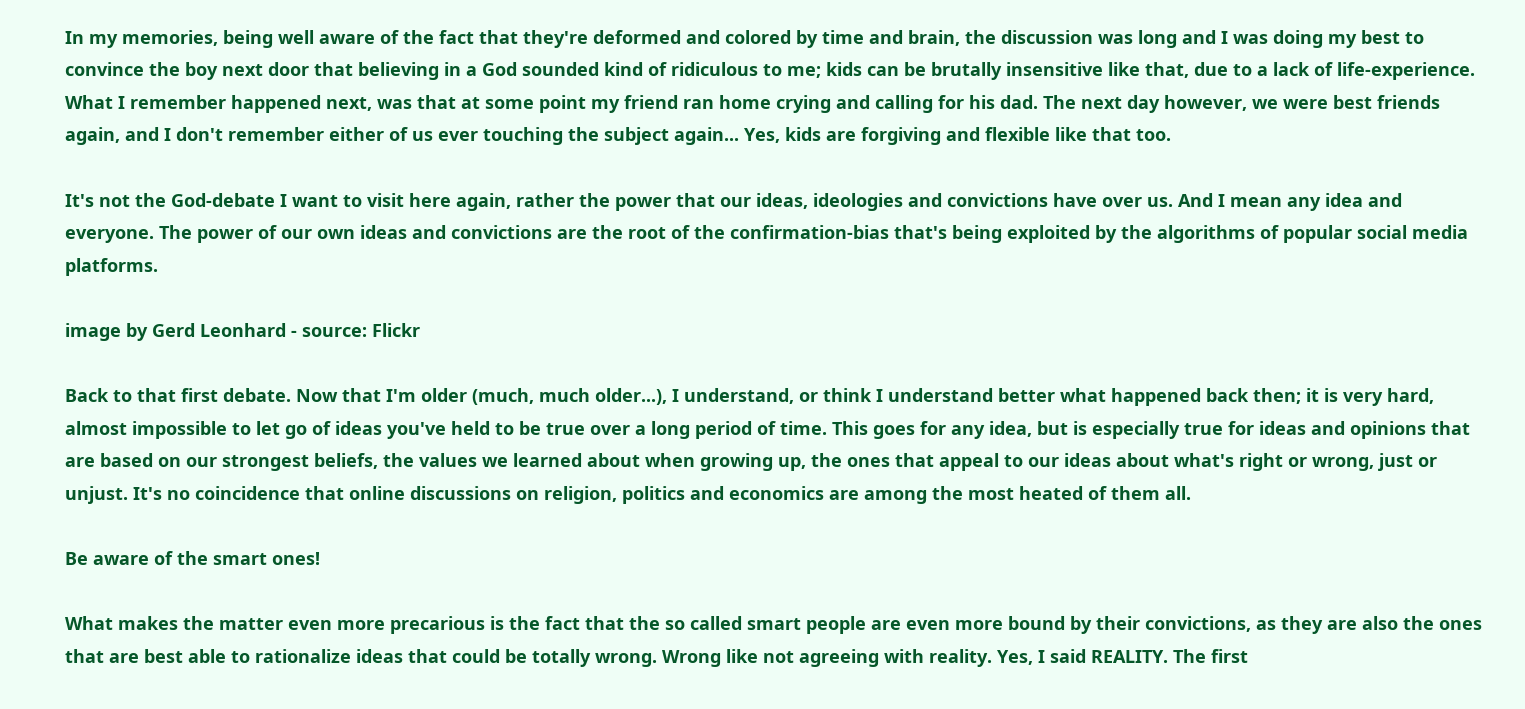In my memories, being well aware of the fact that they're deformed and colored by time and brain, the discussion was long and I was doing my best to convince the boy next door that believing in a God sounded kind of ridiculous to me; kids can be brutally insensitive like that, due to a lack of life-experience. What I remember happened next, was that at some point my friend ran home crying and calling for his dad. The next day however, we were best friends again, and I don't remember either of us ever touching the subject again... Yes, kids are forgiving and flexible like that too.

It's not the God-debate I want to visit here again, rather the power that our ideas, ideologies and convictions have over us. And I mean any idea and everyone. The power of our own ideas and convictions are the root of the confirmation-bias that's being exploited by the algorithms of popular social media platforms.

image by Gerd Leonhard - source: Flickr

Back to that first debate. Now that I'm older (much, much older...), I understand, or think I understand better what happened back then; it is very hard, almost impossible to let go of ideas you've held to be true over a long period of time. This goes for any idea, but is especially true for ideas and opinions that are based on our strongest beliefs, the values we learned about when growing up, the ones that appeal to our ideas about what's right or wrong, just or unjust. It's no coincidence that online discussions on religion, politics and economics are among the most heated of them all.

Be aware of the smart ones!

What makes the matter even more precarious is the fact that the so called smart people are even more bound by their convictions, as they are also the ones that are best able to rationalize ideas that could be totally wrong. Wrong like not agreeing with reality. Yes, I said REALITY. The first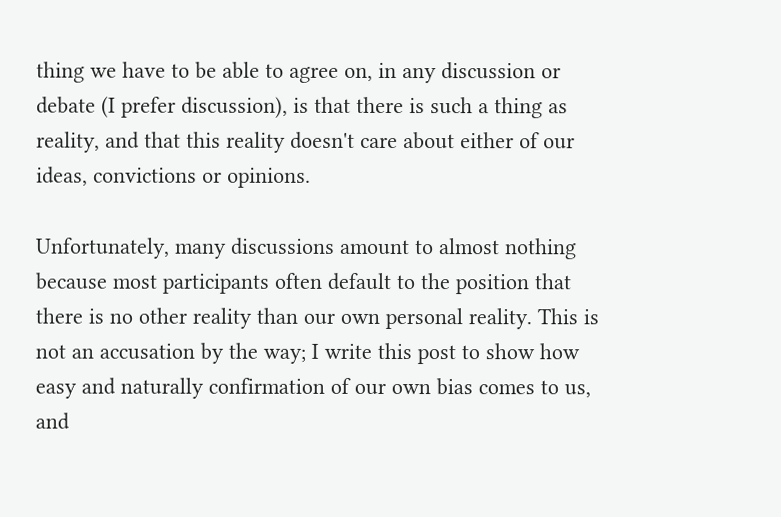thing we have to be able to agree on, in any discussion or debate (I prefer discussion), is that there is such a thing as reality, and that this reality doesn't care about either of our ideas, convictions or opinions.

Unfortunately, many discussions amount to almost nothing because most participants often default to the position that there is no other reality than our own personal reality. This is not an accusation by the way; I write this post to show how easy and naturally confirmation of our own bias comes to us, and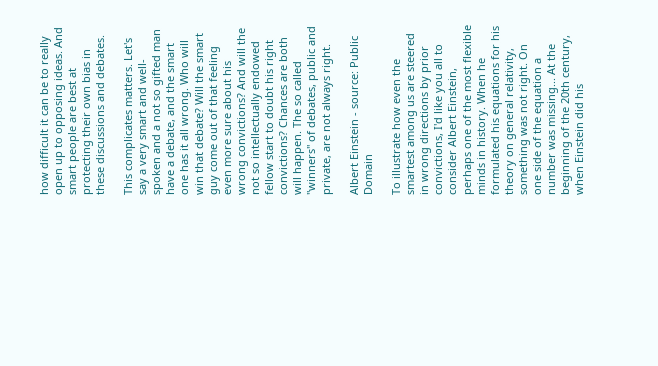how difficult it can be to really open up to opposing ideas. And smart people are best at protecting their own bias in these discussions and debates.

This complicates matters. Let's say a very smart and well-spoken and a not so gifted man have a debate, and the smart one has it all wrong. Who will win that debate? Will the smart guy come out of that feeling even more sure about his wrong convictions? And will the not so intellectually endowed fellow start to doubt his right convictions? Chances are both will happen. The so called "winners" of debates, public and private, are not always right.

Albert Einstein - source: Public Domain

To illustrate how even the smartest among us are steered in wrong directions by prior convictions, I'd like you all to consider Albert Einstein, perhaps one of the most flexible minds in history. When he formulated his equations for his theory on general relativity, something was not right. On one side of the equation a number was missing... At the beginning of the 20th century, when Einstein did his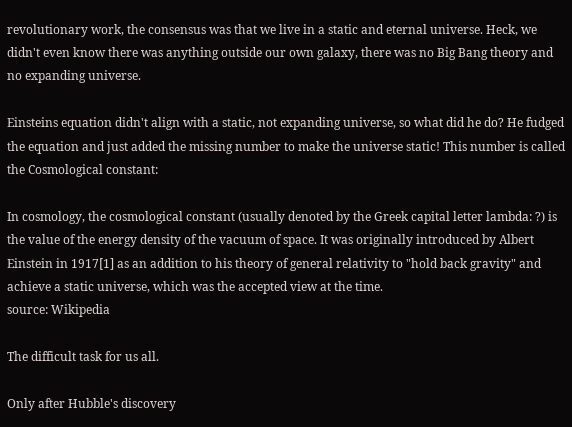revolutionary work, the consensus was that we live in a static and eternal universe. Heck, we didn't even know there was anything outside our own galaxy, there was no Big Bang theory and no expanding universe.

Einsteins equation didn't align with a static, not expanding universe, so what did he do? He fudged the equation and just added the missing number to make the universe static! This number is called the Cosmological constant:

In cosmology, the cosmological constant (usually denoted by the Greek capital letter lambda: ?) is the value of the energy density of the vacuum of space. It was originally introduced by Albert Einstein in 1917[1] as an addition to his theory of general relativity to "hold back gravity" and achieve a static universe, which was the accepted view at the time.
source: Wikipedia

The difficult task for us all.

Only after Hubble's discovery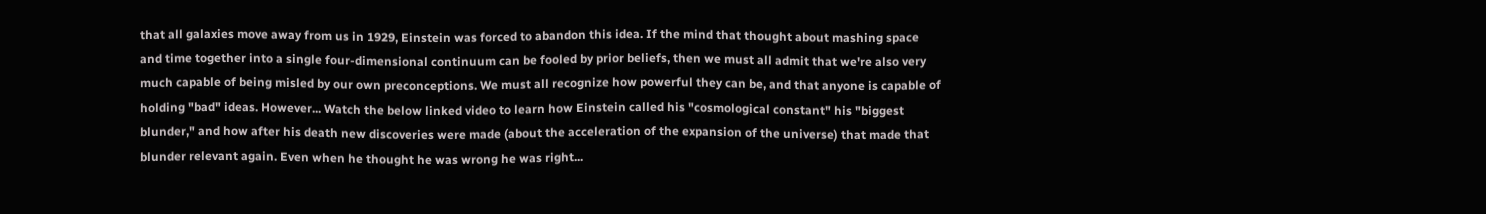that all galaxies move away from us in 1929, Einstein was forced to abandon this idea. If the mind that thought about mashing space and time together into a single four-dimensional continuum can be fooled by prior beliefs, then we must all admit that we're also very much capable of being misled by our own preconceptions. We must all recognize how powerful they can be, and that anyone is capable of holding "bad" ideas. However... Watch the below linked video to learn how Einstein called his "cosmological constant" his "biggest blunder," and how after his death new discoveries were made (about the acceleration of the expansion of the universe) that made that blunder relevant again. Even when he thought he was wrong he was right...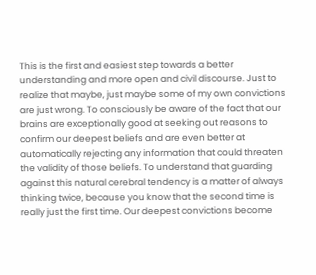This is the first and easiest step towards a better understanding and more open and civil discourse. Just to realize that maybe, just maybe some of my own convictions are just wrong. To consciously be aware of the fact that our brains are exceptionally good at seeking out reasons to confirm our deepest beliefs and are even better at automatically rejecting any information that could threaten the validity of those beliefs. To understand that guarding against this natural cerebral tendency is a matter of always thinking twice, because you know that the second time is really just the first time. Our deepest convictions become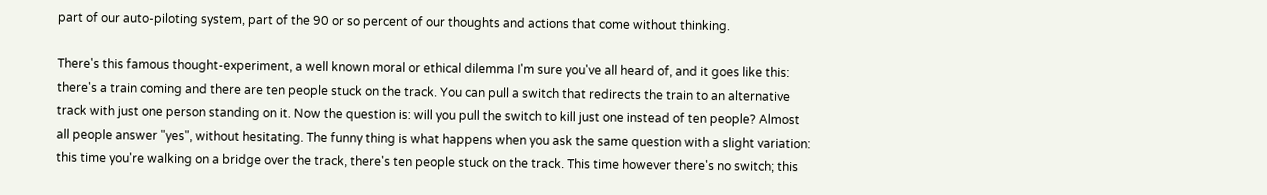part of our auto-piloting system, part of the 90 or so percent of our thoughts and actions that come without thinking.

There's this famous thought-experiment, a well known moral or ethical dilemma I'm sure you've all heard of, and it goes like this: there's a train coming and there are ten people stuck on the track. You can pull a switch that redirects the train to an alternative track with just one person standing on it. Now the question is: will you pull the switch to kill just one instead of ten people? Almost all people answer "yes", without hesitating. The funny thing is what happens when you ask the same question with a slight variation: this time you're walking on a bridge over the track, there's ten people stuck on the track. This time however there's no switch; this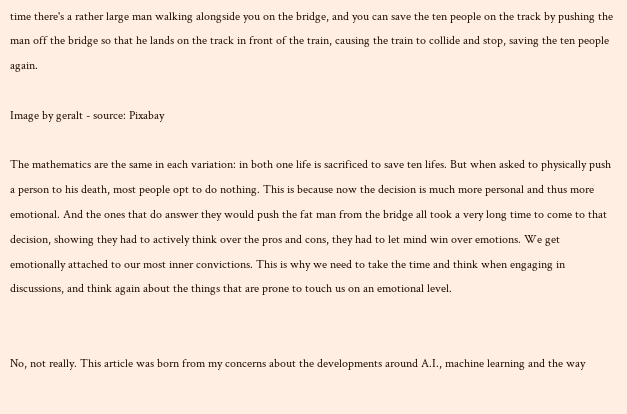time there's a rather large man walking alongside you on the bridge, and you can save the ten people on the track by pushing the man off the bridge so that he lands on the track in front of the train, causing the train to collide and stop, saving the ten people again.

Image by geralt - source: Pixabay

The mathematics are the same in each variation: in both one life is sacrificed to save ten lifes. But when asked to physically push a person to his death, most people opt to do nothing. This is because now the decision is much more personal and thus more emotional. And the ones that do answer they would push the fat man from the bridge all took a very long time to come to that decision, showing they had to actively think over the pros and cons, they had to let mind win over emotions. We get emotionally attached to our most inner convictions. This is why we need to take the time and think when engaging in discussions, and think again about the things that are prone to touch us on an emotional level.


No, not really. This article was born from my concerns about the developments around A.I., machine learning and the way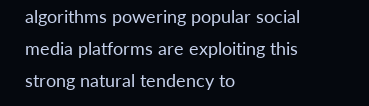algorithms powering popular social media platforms are exploiting this strong natural tendency to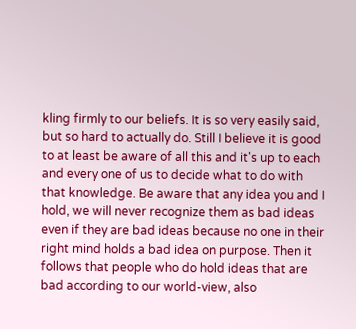kling firmly to our beliefs. It is so very easily said, but so hard to actually do. Still I believe it is good to at least be aware of all this and it's up to each and every one of us to decide what to do with that knowledge. Be aware that any idea you and I hold, we will never recognize them as bad ideas even if they are bad ideas because no one in their right mind holds a bad idea on purpose. Then it follows that people who do hold ideas that are bad according to our world-view, also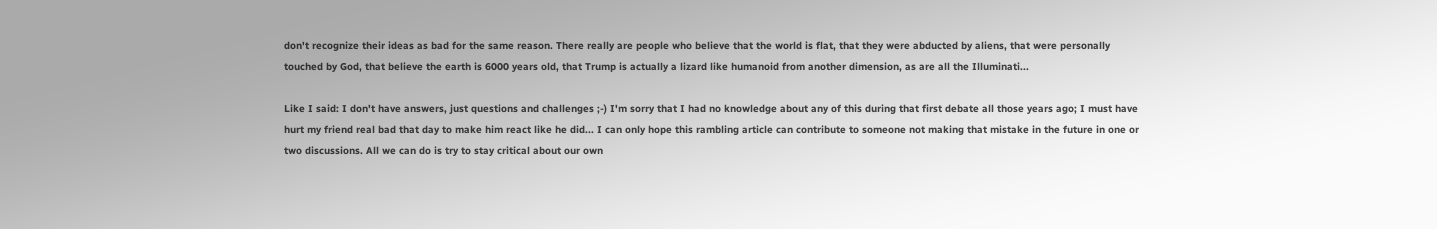don't recognize their ideas as bad for the same reason. There really are people who believe that the world is flat, that they were abducted by aliens, that were personally touched by God, that believe the earth is 6000 years old, that Trump is actually a lizard like humanoid from another dimension, as are all the Illuminati...

Like I said: I don't have answers, just questions and challenges ;-) I'm sorry that I had no knowledge about any of this during that first debate all those years ago; I must have hurt my friend real bad that day to make him react like he did... I can only hope this rambling article can contribute to someone not making that mistake in the future in one or two discussions. All we can do is try to stay critical about our own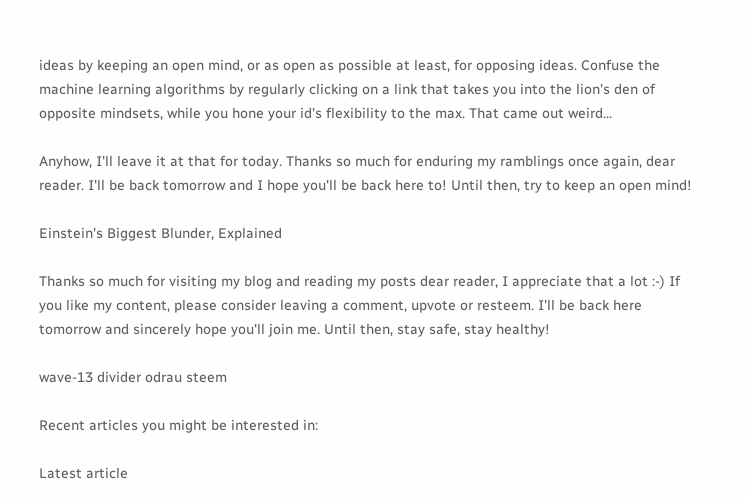ideas by keeping an open mind, or as open as possible at least, for opposing ideas. Confuse the machine learning algorithms by regularly clicking on a link that takes you into the lion's den of opposite mindsets, while you hone your id's flexibility to the max. That came out weird...

Anyhow, I'll leave it at that for today. Thanks so much for enduring my ramblings once again, dear reader. I'll be back tomorrow and I hope you'll be back here to! Until then, try to keep an open mind!

Einstein's Biggest Blunder, Explained

Thanks so much for visiting my blog and reading my posts dear reader, I appreciate that a lot :-) If you like my content, please consider leaving a comment, upvote or resteem. I'll be back here tomorrow and sincerely hope you'll join me. Until then, stay safe, stay healthy!

wave-13 divider odrau steem

Recent articles you might be interested in:

Latest article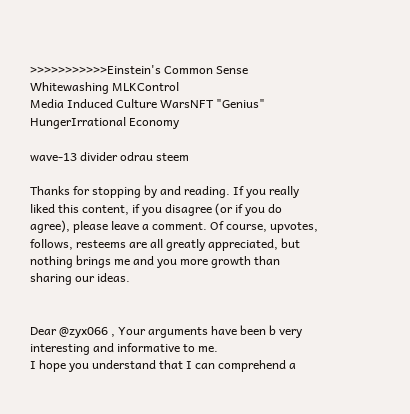>>>>>>>>>>>Einstein's Common Sense
Whitewashing MLKControl
Media Induced Culture WarsNFT "Genius"
HungerIrrational Economy

wave-13 divider odrau steem

Thanks for stopping by and reading. If you really liked this content, if you disagree (or if you do agree), please leave a comment. Of course, upvotes, follows, resteems are all greatly appreciated, but nothing brings me and you more growth than sharing our ideas.


Dear @zyx066 , Your arguments have been b very interesting and informative to me.
I hope you understand that I can comprehend a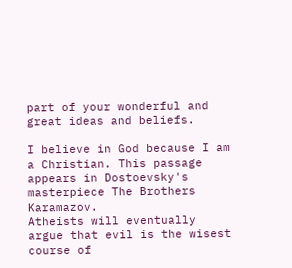part of your wonderful and great ideas and beliefs.

I believe in God because I am a Christian. This passage appears in Dostoevsky's masterpiece The Brothers Karamazov.
Atheists will eventually argue that evil is the wisest course of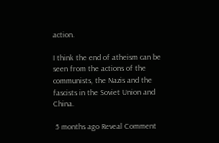action.

I think the end of atheism can be seen from the actions of the communists, the Nazis and the fascists in the Soviet Union and China.

 5 months ago Reveal Comment